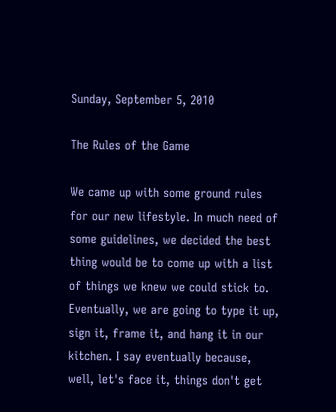Sunday, September 5, 2010

The Rules of the Game

We came up with some ground rules for our new lifestyle. In much need of some guidelines, we decided the best thing would be to come up with a list of things we knew we could stick to. Eventually, we are going to type it up, sign it, frame it, and hang it in our kitchen. I say eventually because, well, let's face it, things don't get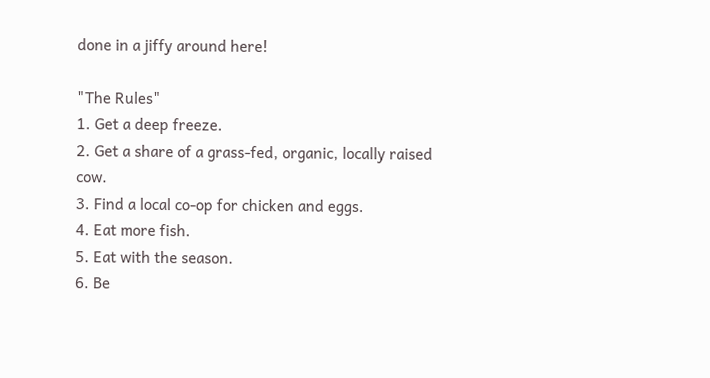done in a jiffy around here!

"The Rules"
1. Get a deep freeze.
2. Get a share of a grass-fed, organic, locally raised cow.
3. Find a local co-op for chicken and eggs.
4. Eat more fish.
5. Eat with the season.
6. Be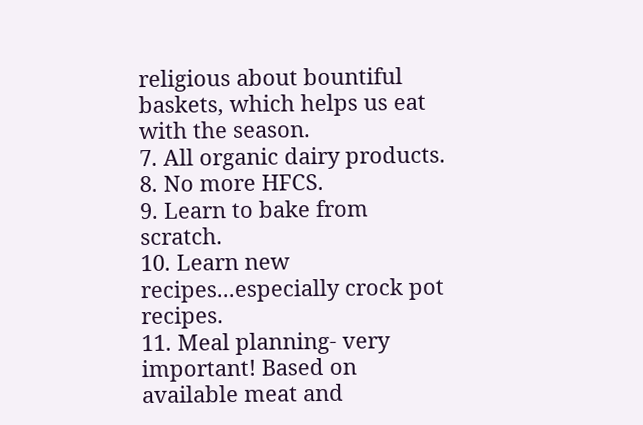religious about bountiful baskets, which helps us eat with the season.
7. All organic dairy products.
8. No more HFCS.
9. Learn to bake from scratch.
10. Learn new recipes...especially crock pot recipes.
11. Meal planning- very important! Based on available meat and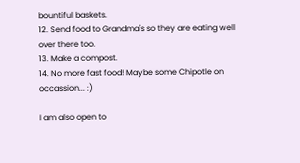bountiful baskets.
12. Send food to Grandma's so they are eating well over there too.
13. Make a compost.
14. No more fast food! Maybe some Chipotle on occassion... :)

I am also open to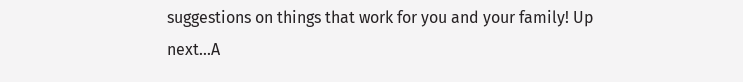suggestions on things that work for you and your family! Up next...A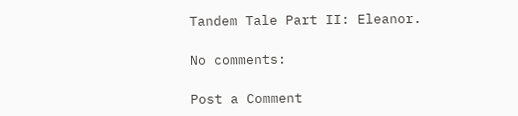Tandem Tale Part II: Eleanor.

No comments:

Post a Comment